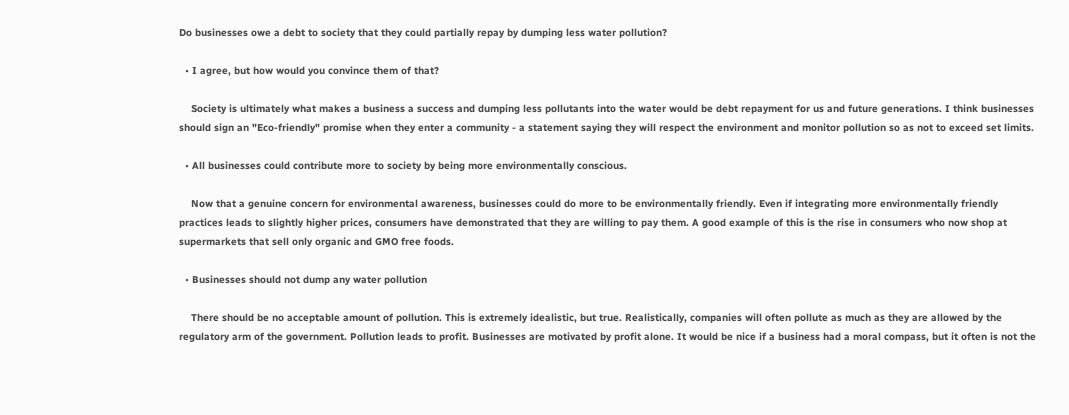Do businesses owe a debt to society that they could partially repay by dumping less water pollution?

  • I agree, but how would you convince them of that?

    Society is ultimately what makes a business a success and dumping less pollutants into the water would be debt repayment for us and future generations. I think businesses should sign an "Eco-friendly" promise when they enter a community - a statement saying they will respect the environment and monitor pollution so as not to exceed set limits.

  • All businesses could contribute more to society by being more environmentally conscious.

    Now that a genuine concern for environmental awareness, businesses could do more to be environmentally friendly. Even if integrating more environmentally friendly practices leads to slightly higher prices, consumers have demonstrated that they are willing to pay them. A good example of this is the rise in consumers who now shop at supermarkets that sell only organic and GMO free foods.

  • Businesses should not dump any water pollution

    There should be no acceptable amount of pollution. This is extremely idealistic, but true. Realistically, companies will often pollute as much as they are allowed by the regulatory arm of the government. Pollution leads to profit. Businesses are motivated by profit alone. It would be nice if a business had a moral compass, but it often is not the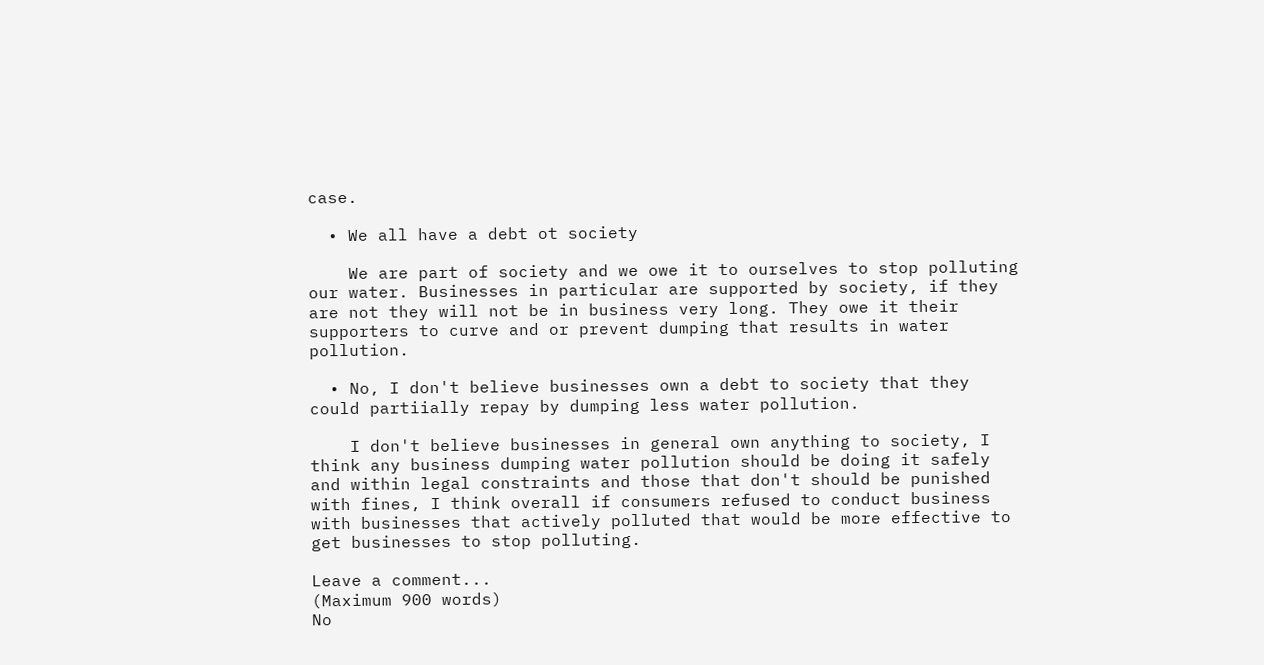case.

  • We all have a debt ot society

    We are part of society and we owe it to ourselves to stop polluting our water. Businesses in particular are supported by society, if they are not they will not be in business very long. They owe it their supporters to curve and or prevent dumping that results in water pollution.

  • No, I don't believe businesses own a debt to society that they could partiially repay by dumping less water pollution.

    I don't believe businesses in general own anything to society, I think any business dumping water pollution should be doing it safely and within legal constraints and those that don't should be punished with fines, I think overall if consumers refused to conduct business with businesses that actively polluted that would be more effective to get businesses to stop polluting.

Leave a comment...
(Maximum 900 words)
No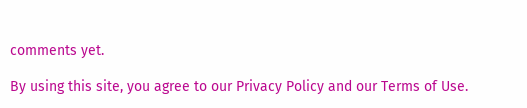comments yet.

By using this site, you agree to our Privacy Policy and our Terms of Use.